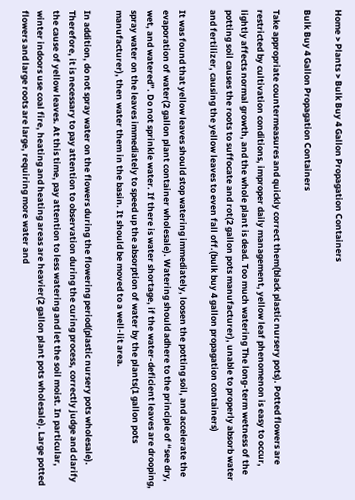Home > Plants > Bulk Buy 4 Gallon Propagation Containers

Bulk Buy 4 Gallon Propagation Containers

Take appropriate countermeasures and quickly correct them(black plastic nursery pots). Potted flowers are restricted by cultivation conditions, improper daily management, yellow leaf phenomenon is easy to occur, lightly affects normal growth, and the whole plant is dead. Too much watering The long-term wetness of the potting soil causes the roots to suffocate and rot(2 gallon pots manufacturer), unable to properly absorb water and fertilizer, causing the yellow leaves to even fall off.(bulk buy 4 gallon propagation containers)

It was found that yellow leaves should stop watering immediately, loosen the potting soil, and accelerate the evaporation of water(2 gallon plant container wholesale). Watering should adhere to the principle of “see dry, wet, and watered”. Do not sprinkle water. If there is water shortage, if the water-deficient leaves are drooping, spray water on the leaves immediately to speed up the absorption of water by the plants(1 gallon pots manufacturer), then water them in the basin. It should be moved to a well-lit area.

In addition, do not spray water on the flowers during the flowering period(plastic nursery pots wholesale). Therefore, it is necessary to pay attention to observation during the curing process, correctly judge and clarify the cause of yellow leaves. At this time, pay attention to less watering and let the soil moist. In particular, winter indoors use coal fire, heating and heating areas are heavier(2 gallon plant pots wholesale). Large potted flowers and large roots are large, requiring more water and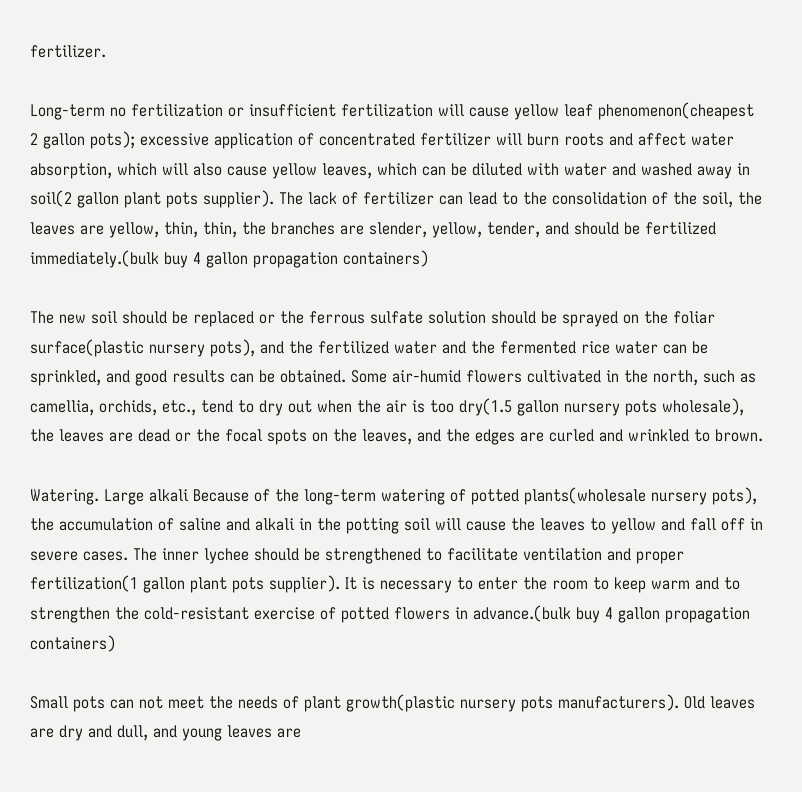fertilizer.

Long-term no fertilization or insufficient fertilization will cause yellow leaf phenomenon(cheapest 2 gallon pots); excessive application of concentrated fertilizer will burn roots and affect water absorption, which will also cause yellow leaves, which can be diluted with water and washed away in soil(2 gallon plant pots supplier). The lack of fertilizer can lead to the consolidation of the soil, the leaves are yellow, thin, thin, the branches are slender, yellow, tender, and should be fertilized immediately.(bulk buy 4 gallon propagation containers)

The new soil should be replaced or the ferrous sulfate solution should be sprayed on the foliar surface(plastic nursery pots), and the fertilized water and the fermented rice water can be sprinkled, and good results can be obtained. Some air-humid flowers cultivated in the north, such as camellia, orchids, etc., tend to dry out when the air is too dry(1.5 gallon nursery pots wholesale), the leaves are dead or the focal spots on the leaves, and the edges are curled and wrinkled to brown.

Watering. Large alkali Because of the long-term watering of potted plants(wholesale nursery pots), the accumulation of saline and alkali in the potting soil will cause the leaves to yellow and fall off in severe cases. The inner lychee should be strengthened to facilitate ventilation and proper fertilization(1 gallon plant pots supplier). It is necessary to enter the room to keep warm and to strengthen the cold-resistant exercise of potted flowers in advance.(bulk buy 4 gallon propagation containers)

Small pots can not meet the needs of plant growth(plastic nursery pots manufacturers). Old leaves are dry and dull, and young leaves are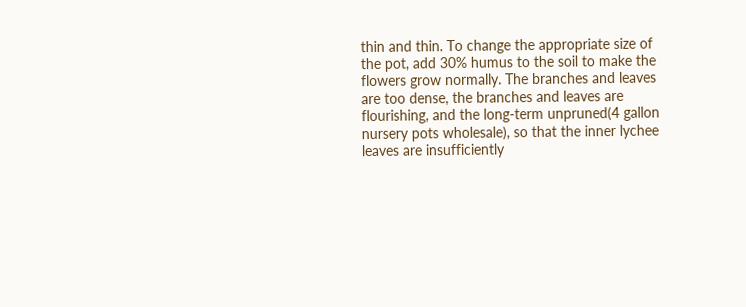thin and thin. To change the appropriate size of the pot, add 30% humus to the soil to make the flowers grow normally. The branches and leaves are too dense, the branches and leaves are flourishing, and the long-term unpruned(4 gallon nursery pots wholesale), so that the inner lychee leaves are insufficiently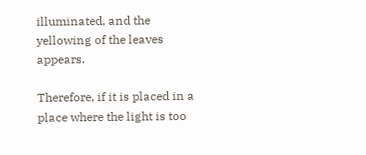illuminated, and the yellowing of the leaves appears.

Therefore, if it is placed in a place where the light is too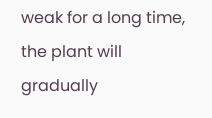weak for a long time, the plant will gradually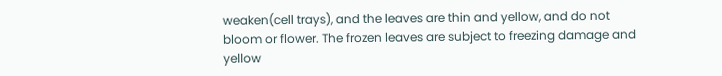weaken(cell trays), and the leaves are thin and yellow, and do not bloom or flower. The frozen leaves are subject to freezing damage and yellow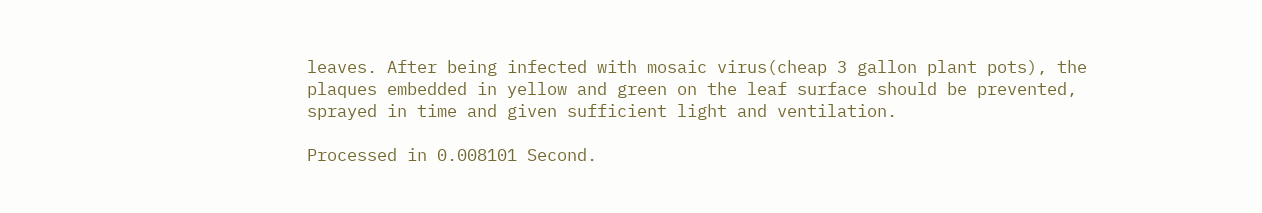leaves. After being infected with mosaic virus(cheap 3 gallon plant pots), the plaques embedded in yellow and green on the leaf surface should be prevented, sprayed in time and given sufficient light and ventilation.

Processed in 0.008101 Second.